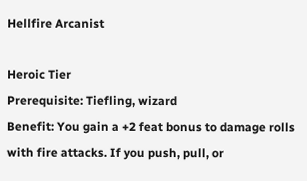Hellfire Arcanist

Heroic Tier
Prerequisite: Tiefling, wizard
Benefit: You gain a +2 feat bonus to damage rolls with fire attacks. If you push, pull, or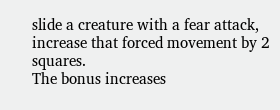slide a creature with a fear attack, increase that forced movement by 2 squares.
The bonus increases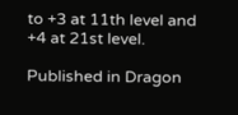to +3 at 11th level and +4 at 21st level.

Published in Dragon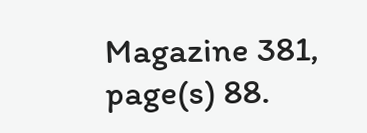Magazine 381, page(s) 88.